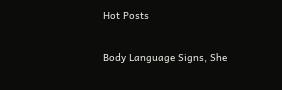Hot Posts


Body Language Signs, She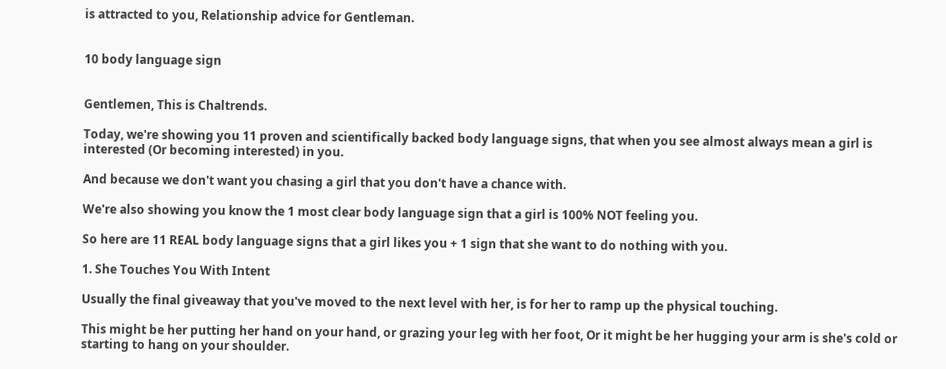is attracted to you, Relationship advice for Gentleman.


10 body language sign


Gentlemen, This is Chaltrends.

Today, we're showing you 11 proven and scientifically backed body language signs, that when you see almost always mean a girl is interested (Or becoming interested) in you.

And because we don't want you chasing a girl that you don't have a chance with.

We're also showing you know the 1 most clear body language sign that a girl is 100% NOT feeling you.

So here are 11 REAL body language signs that a girl likes you + 1 sign that she want to do nothing with you.

1. She Touches You With Intent

Usually the final giveaway that you've moved to the next level with her, is for her to ramp up the physical touching.

This might be her putting her hand on your hand, or grazing your leg with her foot, Or it might be her hugging your arm is she's cold or starting to hang on your shoulder.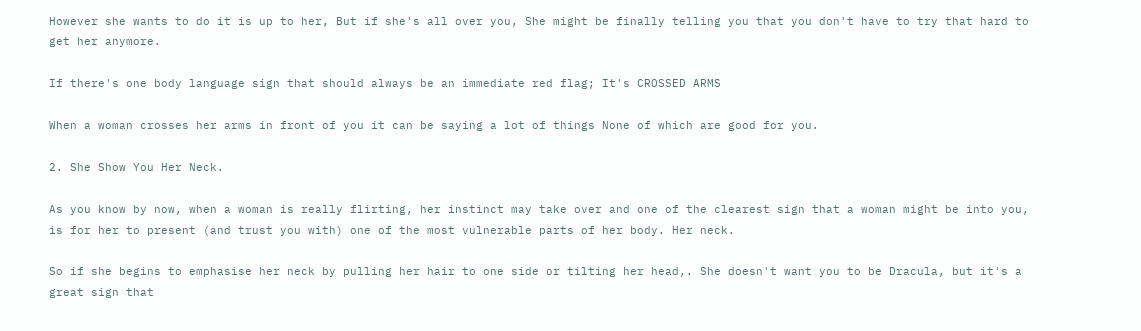However she wants to do it is up to her, But if she's all over you, She might be finally telling you that you don't have to try that hard to get her anymore.

If there's one body language sign that should always be an immediate red flag; It's CROSSED ARMS

When a woman crosses her arms in front of you it can be saying a lot of things None of which are good for you.

2. She Show You Her Neck.

As you know by now, when a woman is really flirting, her instinct may take over and one of the clearest sign that a woman might be into you, is for her to present (and trust you with) one of the most vulnerable parts of her body. Her neck.

So if she begins to emphasise her neck by pulling her hair to one side or tilting her head,. She doesn't want you to be Dracula, but it's a great sign that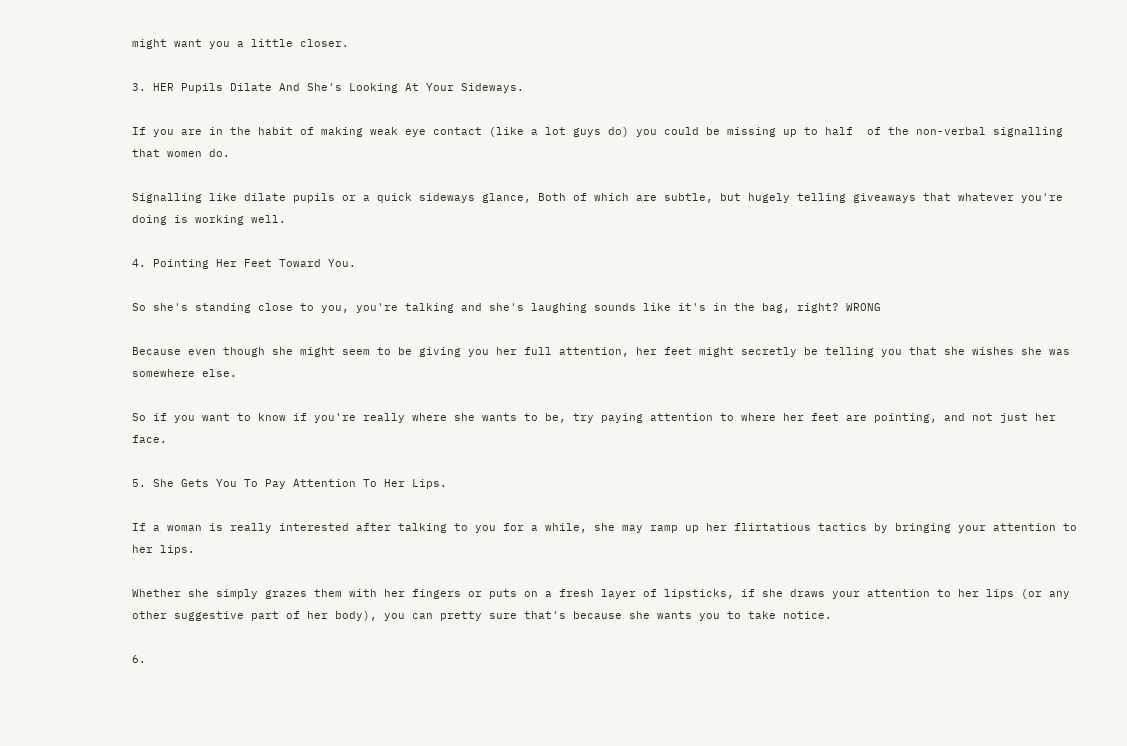might want you a little closer.

3. HER Pupils Dilate And She's Looking At Your Sideways.

If you are in the habit of making weak eye contact (like a lot guys do) you could be missing up to half  of the non-verbal signalling that women do.

Signalling like dilate pupils or a quick sideways glance, Both of which are subtle, but hugely telling giveaways that whatever you're doing is working well.

4. Pointing Her Feet Toward You.

So she's standing close to you, you're talking and she's laughing sounds like it's in the bag, right? WRONG

Because even though she might seem to be giving you her full attention, her feet might secretly be telling you that she wishes she was somewhere else.

So if you want to know if you're really where she wants to be, try paying attention to where her feet are pointing, and not just her face.

5. She Gets You To Pay Attention To Her Lips.

If a woman is really interested after talking to you for a while, she may ramp up her flirtatious tactics by bringing your attention to her lips.

Whether she simply grazes them with her fingers or puts on a fresh layer of lipsticks, if she draws your attention to her lips (or any other suggestive part of her body), you can pretty sure that's because she wants you to take notice.

6.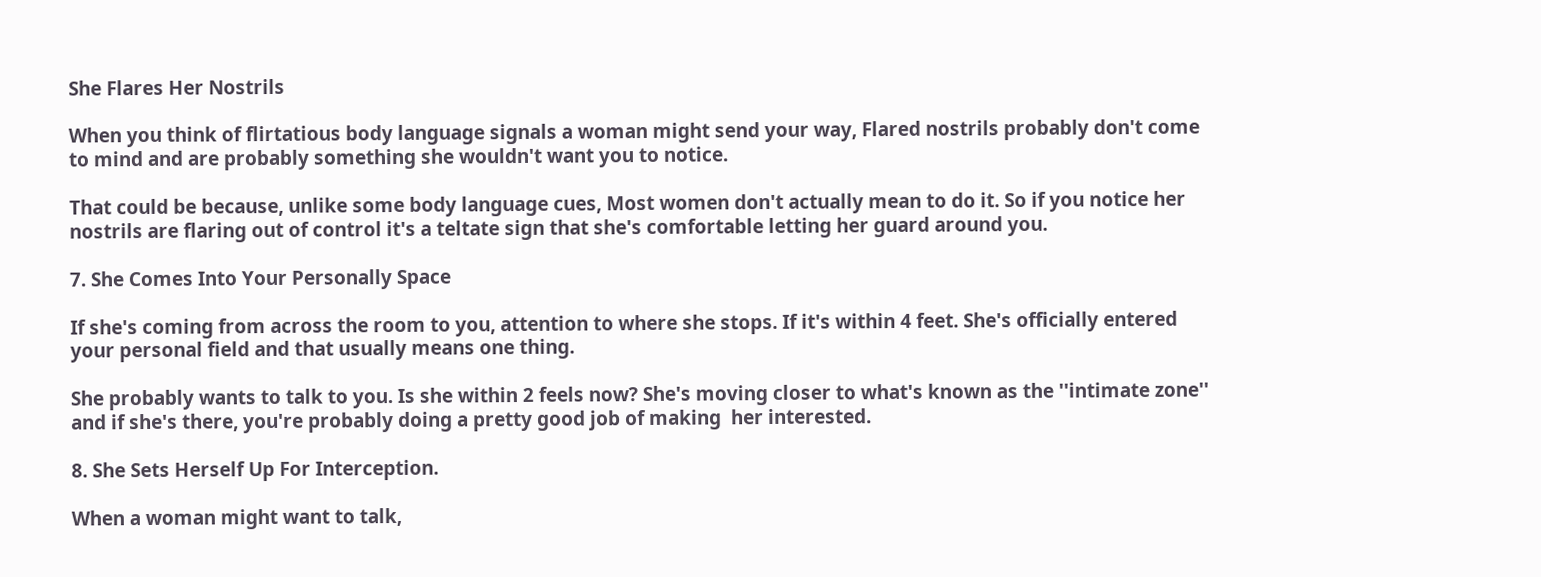She Flares Her Nostrils

When you think of flirtatious body language signals a woman might send your way, Flared nostrils probably don't come to mind and are probably something she wouldn't want you to notice.

That could be because, unlike some body language cues, Most women don't actually mean to do it. So if you notice her nostrils are flaring out of control it's a teltate sign that she's comfortable letting her guard around you.

7. She Comes Into Your Personally Space

If she's coming from across the room to you, attention to where she stops. If it's within 4 feet. She's officially entered your personal field and that usually means one thing.

She probably wants to talk to you. Is she within 2 feels now? She's moving closer to what's known as the ''intimate zone'' and if she's there, you're probably doing a pretty good job of making  her interested.

8. She Sets Herself Up For Interception.

When a woman might want to talk,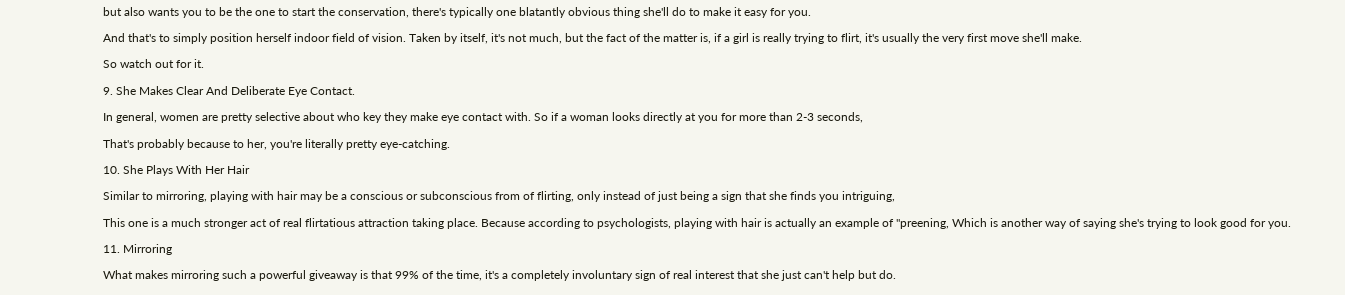but also wants you to be the one to start the conservation, there's typically one blatantly obvious thing she'll do to make it easy for you.

And that's to simply position herself indoor field of vision. Taken by itself, it's not much, but the fact of the matter is, if a girl is really trying to flirt, it's usually the very first move she'll make.

So watch out for it.

9. She Makes Clear And Deliberate Eye Contact.

In general, women are pretty selective about who key they make eye contact with. So if a woman looks directly at you for more than 2-3 seconds,

That's probably because to her, you're literally pretty eye-catching.

10. She Plays With Her Hair

Similar to mirroring, playing with hair may be a conscious or subconscious from of flirting, only instead of just being a sign that she finds you intriguing,

This one is a much stronger act of real flirtatious attraction taking place. Because according to psychologists, playing with hair is actually an example of ''preening, Which is another way of saying she's trying to look good for you.

11. Mirroring

What makes mirroring such a powerful giveaway is that 99% of the time, it's a completely involuntary sign of real interest that she just can't help but do.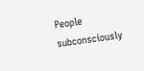People subconsciously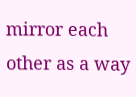mirror each other as a way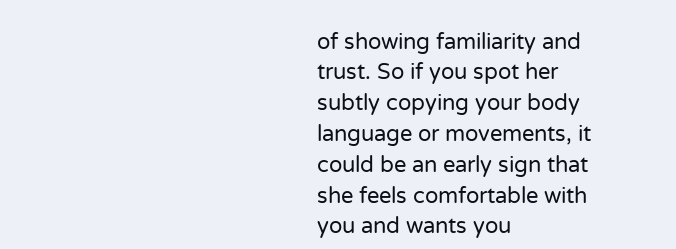of showing familiarity and trust. So if you spot her subtly copying your body language or movements, it could be an early sign that she feels comfortable with you and wants you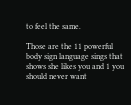to feel the same.

Those are the 11 powerful body sign language sings that shows she likes you and 1 you should never want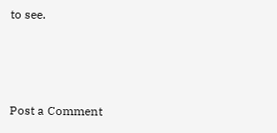to see.



Post a Comment